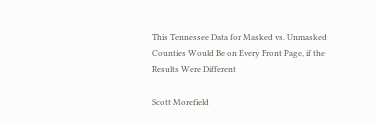This Tennessee Data for Masked vs. Unmasked Counties Would Be on Every Front Page, if the Results Were Different

Scott Morefield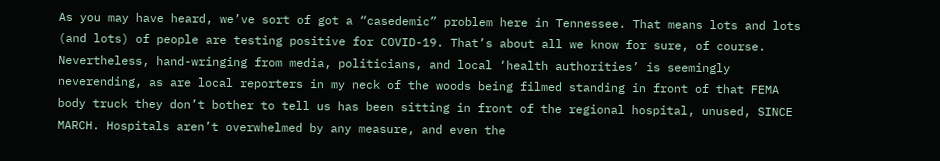As you may have heard, we’ve sort of got a “casedemic” problem here in Tennessee. That means lots and lots (and lots) of people are testing positive for COVID-19. That’s about all we know for sure, of course. Nevertheless, hand-wringing from media, politicians, and local ‘health authorities’ is seemingly neverending, as are local reporters in my neck of the woods being filmed standing in front of that FEMA body truck they don’t bother to tell us has been sitting in front of the regional hospital, unused, SINCE MARCH. Hospitals aren’t overwhelmed by any measure, and even the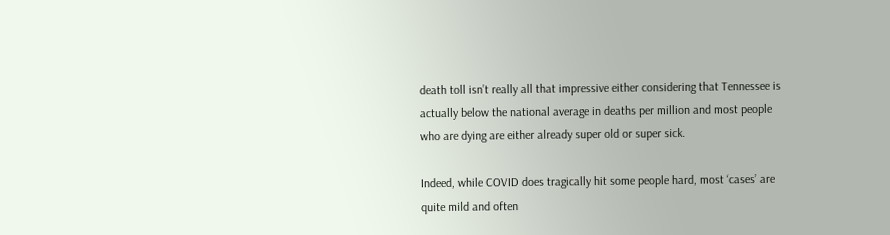death toll isn’t really all that impressive either considering that Tennessee is actually below the national average in deaths per million and most people who are dying are either already super old or super sick.

Indeed, while COVID does tragically hit some people hard, most ‘cases’ are quite mild and often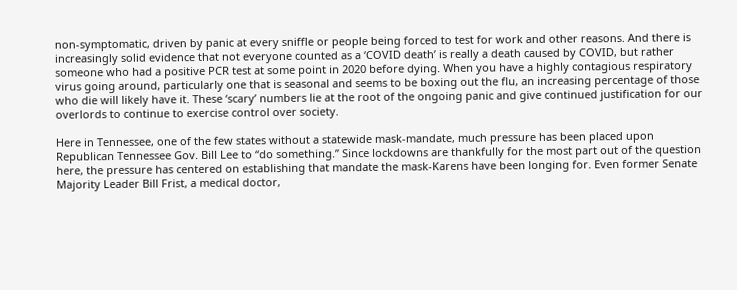non-symptomatic, driven by panic at every sniffle or people being forced to test for work and other reasons. And there is increasingly solid evidence that not everyone counted as a ‘COVID death’ is really a death caused by COVID, but rather someone who had a positive PCR test at some point in 2020 before dying. When you have a highly contagious respiratory virus going around, particularly one that is seasonal and seems to be boxing out the flu, an increasing percentage of those who die will likely have it. These ‘scary’ numbers lie at the root of the ongoing panic and give continued justification for our overlords to continue to exercise control over society.

Here in Tennessee, one of the few states without a statewide mask-mandate, much pressure has been placed upon Republican Tennessee Gov. Bill Lee to “do something.” Since lockdowns are thankfully for the most part out of the question here, the pressure has centered on establishing that mandate the mask-Karens have been longing for. Even former Senate Majority Leader Bill Frist, a medical doctor,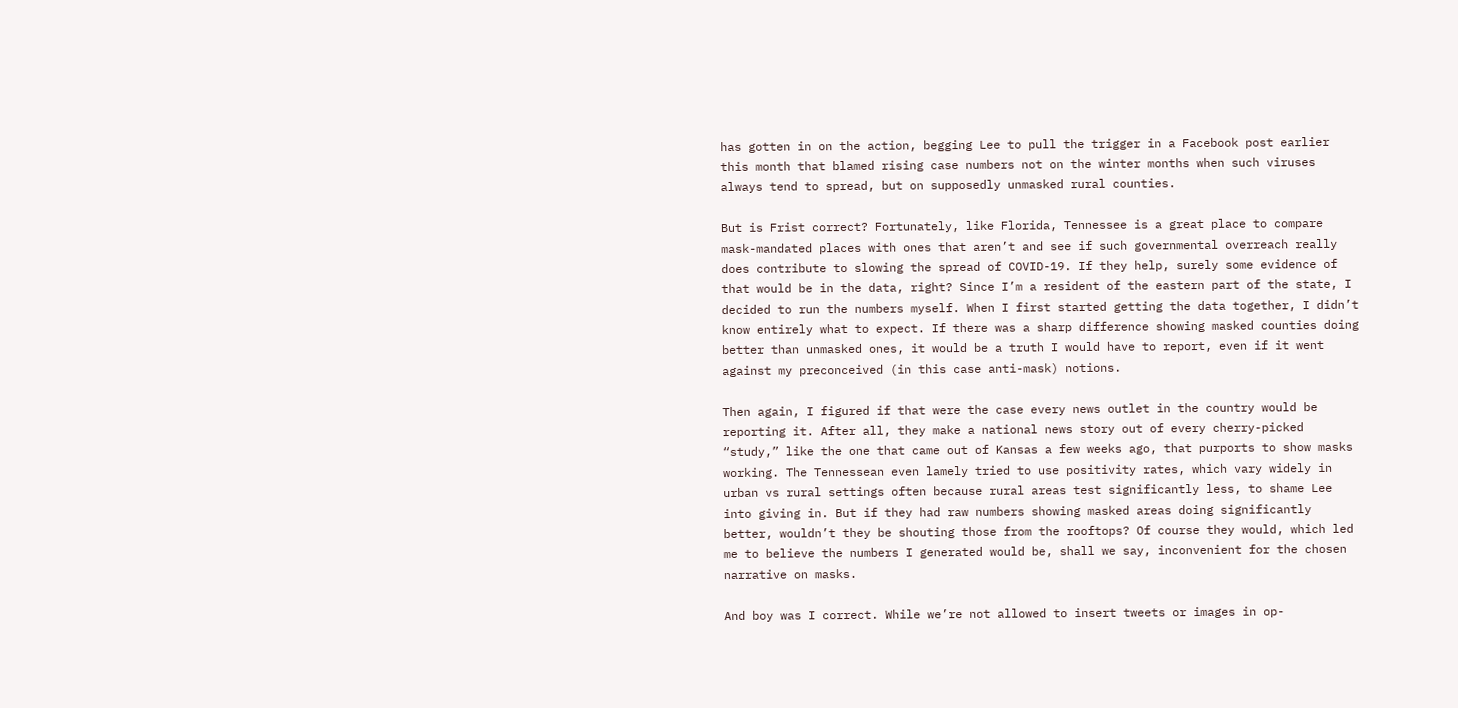has gotten in on the action, begging Lee to pull the trigger in a Facebook post earlier this month that blamed rising case numbers not on the winter months when such viruses always tend to spread, but on supposedly unmasked rural counties.

But is Frist correct? Fortunately, like Florida, Tennessee is a great place to compare mask-mandated places with ones that aren’t and see if such governmental overreach really does contribute to slowing the spread of COVID-19. If they help, surely some evidence of that would be in the data, right? Since I’m a resident of the eastern part of the state, I decided to run the numbers myself. When I first started getting the data together, I didn’t know entirely what to expect. If there was a sharp difference showing masked counties doing better than unmasked ones, it would be a truth I would have to report, even if it went against my preconceived (in this case anti-mask) notions.

Then again, I figured if that were the case every news outlet in the country would be reporting it. After all, they make a national news story out of every cherry-picked “study,” like the one that came out of Kansas a few weeks ago, that purports to show masks working. The Tennessean even lamely tried to use positivity rates, which vary widely in urban vs rural settings often because rural areas test significantly less, to shame Lee into giving in. But if they had raw numbers showing masked areas doing significantly better, wouldn’t they be shouting those from the rooftops? Of course they would, which led me to believe the numbers I generated would be, shall we say, inconvenient for the chosen narrative on masks.

And boy was I correct. While we’re not allowed to insert tweets or images in op-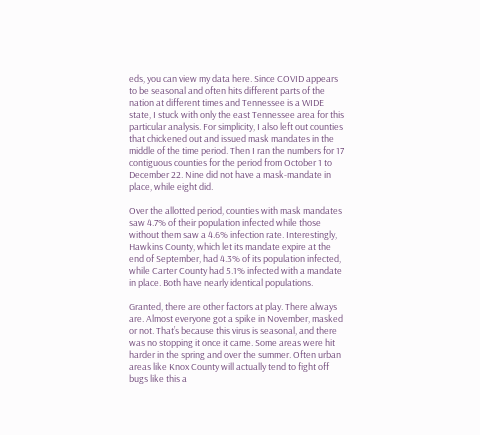eds, you can view my data here. Since COVID appears to be seasonal and often hits different parts of the nation at different times and Tennessee is a WIDE state, I stuck with only the east Tennessee area for this particular analysis. For simplicity, I also left out counties that chickened out and issued mask mandates in the middle of the time period. Then I ran the numbers for 17 contiguous counties for the period from October 1 to December 22. Nine did not have a mask-mandate in place, while eight did.

Over the allotted period, counties with mask mandates saw 4.7% of their population infected while those without them saw a 4.6% infection rate. Interestingly, Hawkins County, which let its mandate expire at the end of September, had 4.3% of its population infected, while Carter County had 5.1% infected with a mandate in place. Both have nearly identical populations.

Granted, there are other factors at play. There always are. Almost everyone got a spike in November, masked or not. That’s because this virus is seasonal, and there was no stopping it once it came. Some areas were hit harder in the spring and over the summer. Often urban areas like Knox County will actually tend to fight off bugs like this a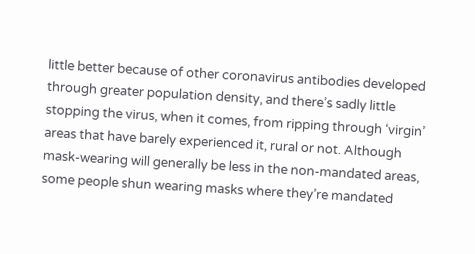little better because of other coronavirus antibodies developed through greater population density, and there’s sadly little stopping the virus, when it comes, from ripping through ‘virgin’ areas that have barely experienced it, rural or not. Although mask-wearing will generally be less in the non-mandated areas, some people shun wearing masks where they’re mandated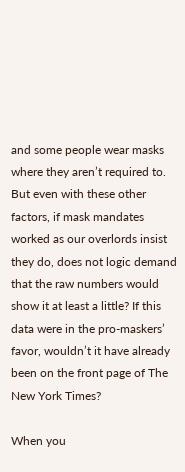and some people wear masks where they aren’t required to. But even with these other factors, if mask mandates worked as our overlords insist they do, does not logic demand that the raw numbers would show it at least a little? If this data were in the pro-maskers’ favor, wouldn’t it have already been on the front page of The New York Times?

When you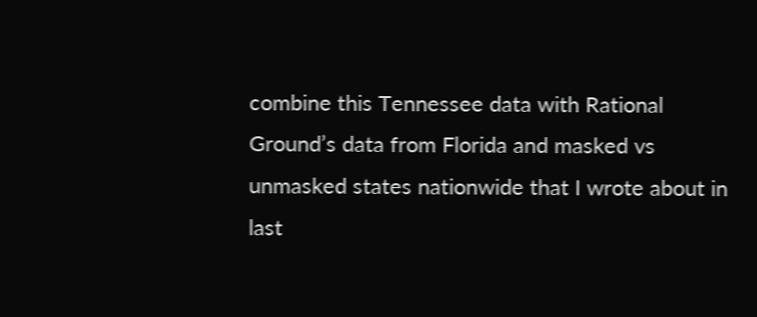combine this Tennessee data with Rational Ground’s data from Florida and masked vs unmasked states nationwide that I wrote about in last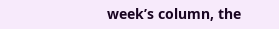week’s column, the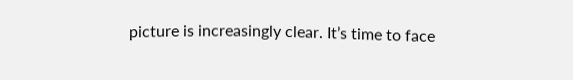picture is increasingly clear. It’s time to face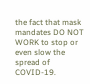the fact that mask mandates DO NOT WORK to stop or even slow the spread of COVID-19.